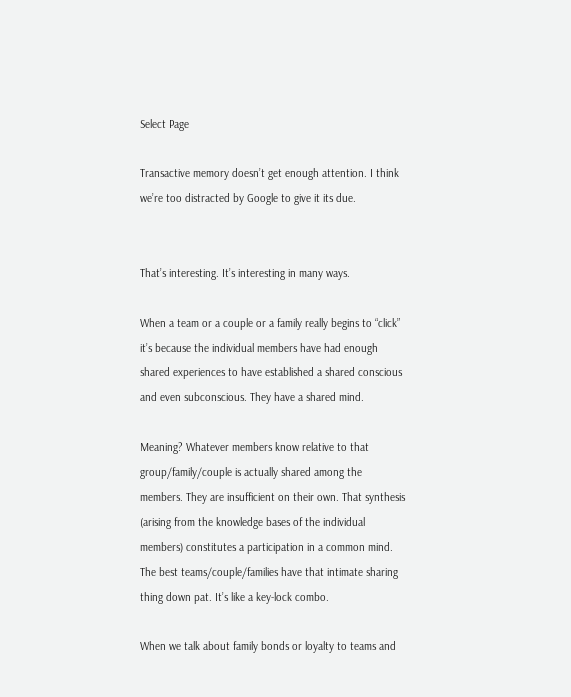Select Page

Transactive memory doesn’t get enough attention. I think we’re too distracted by Google to give it its due.


That’s interesting. It’s interesting in many ways.

When a team or a couple or a family really begins to “click” it’s because the individual members have had enough shared experiences to have established a shared conscious and even subconscious. They have a shared mind.

Meaning? Whatever members know relative to that group/family/couple is actually shared among the members. They are insufficient on their own. That synthesis (arising from the knowledge bases of the individual members) constitutes a participation in a common mind. The best teams/couple/families have that intimate sharing thing down pat. It’s like a key-lock combo.

When we talk about family bonds or loyalty to teams and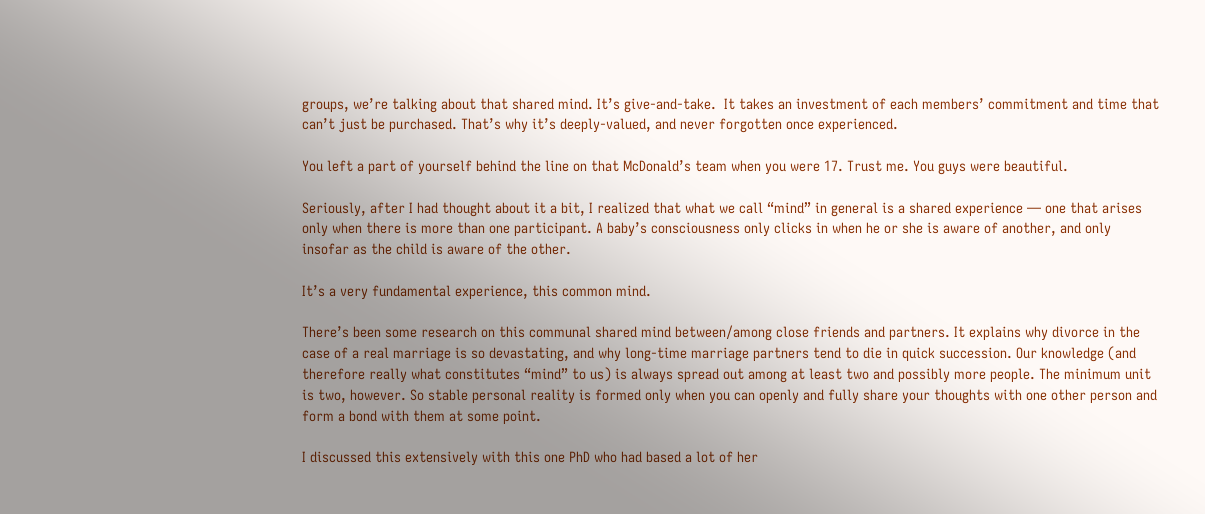groups, we’re talking about that shared mind. It’s give-and-take.  It takes an investment of each members’ commitment and time that can’t just be purchased. That’s why it’s deeply-valued, and never forgotten once experienced.

You left a part of yourself behind the line on that McDonald’s team when you were 17. Trust me. You guys were beautiful.

Seriously, after I had thought about it a bit, I realized that what we call “mind” in general is a shared experience — one that arises only when there is more than one participant. A baby’s consciousness only clicks in when he or she is aware of another, and only insofar as the child is aware of the other.

It’s a very fundamental experience, this common mind.

There’s been some research on this communal shared mind between/among close friends and partners. It explains why divorce in the case of a real marriage is so devastating, and why long-time marriage partners tend to die in quick succession. Our knowledge (and therefore really what constitutes “mind” to us) is always spread out among at least two and possibly more people. The minimum unit is two, however. So stable personal reality is formed only when you can openly and fully share your thoughts with one other person and form a bond with them at some point.

I discussed this extensively with this one PhD who had based a lot of her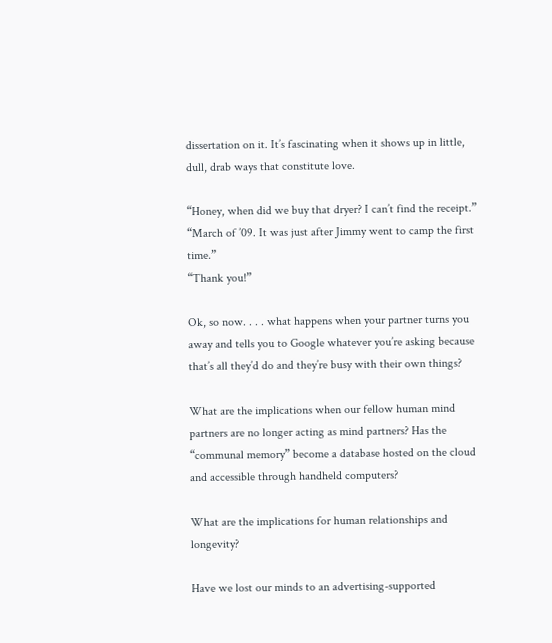dissertation on it. It’s fascinating when it shows up in little, dull, drab ways that constitute love.

“Honey, when did we buy that dryer? I can’t find the receipt.”
“March of ’09. It was just after Jimmy went to camp the first time.”
“Thank you!”

Ok, so now. . . . what happens when your partner turns you away and tells you to Google whatever you’re asking because that’s all they’d do and they’re busy with their own things?

What are the implications when our fellow human mind partners are no longer acting as mind partners? Has the “communal memory” become a database hosted on the cloud and accessible through handheld computers?

What are the implications for human relationships and longevity?

Have we lost our minds to an advertising-supported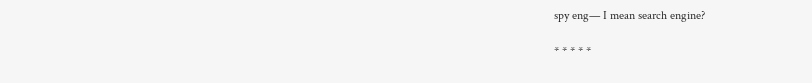spy eng— I mean search engine?

* * * * *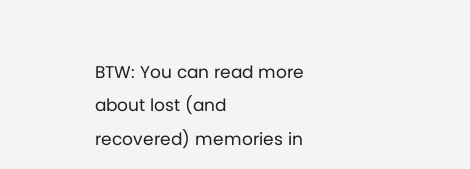BTW: You can read more about lost (and recovered) memories in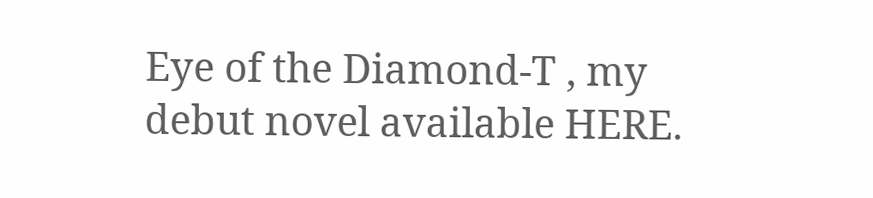Eye of the Diamond-T , my debut novel available HERE.